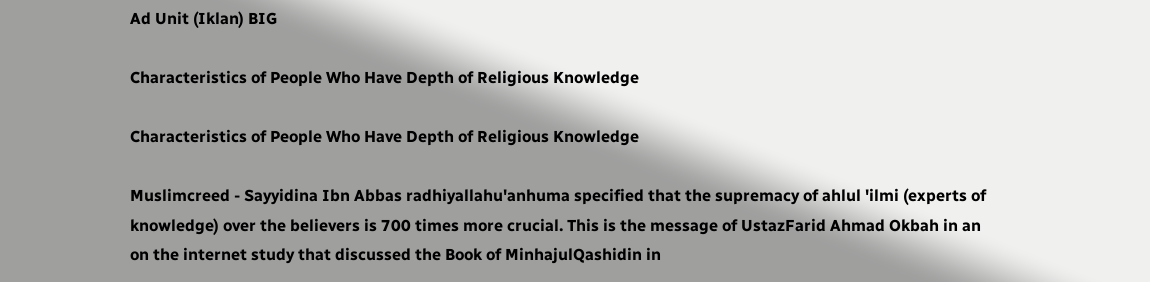Ad Unit (Iklan) BIG

Characteristics of People Who Have Depth of Religious Knowledge

Characteristics of People Who Have Depth of Religious Knowledge

Muslimcreed - Sayyidina Ibn Abbas radhiyallahu'anhuma specified that the supremacy of ahlul 'ilmi (experts of knowledge) over the believers is 700 times more crucial. This is the message of UstazFarid Ahmad Okbah in an on the internet study that discussed the Book of MinhajulQashidin in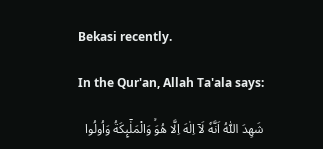Bekasi recently.

In the Qur'an, Allah Ta'ala says:

شَهِدَ اللّٰهُ اَنَّهٗ لَآ اِلٰهَ اِلَّا هُوَۙ وَالْمَلٰۤىِٕكَةُ وَاُولُوا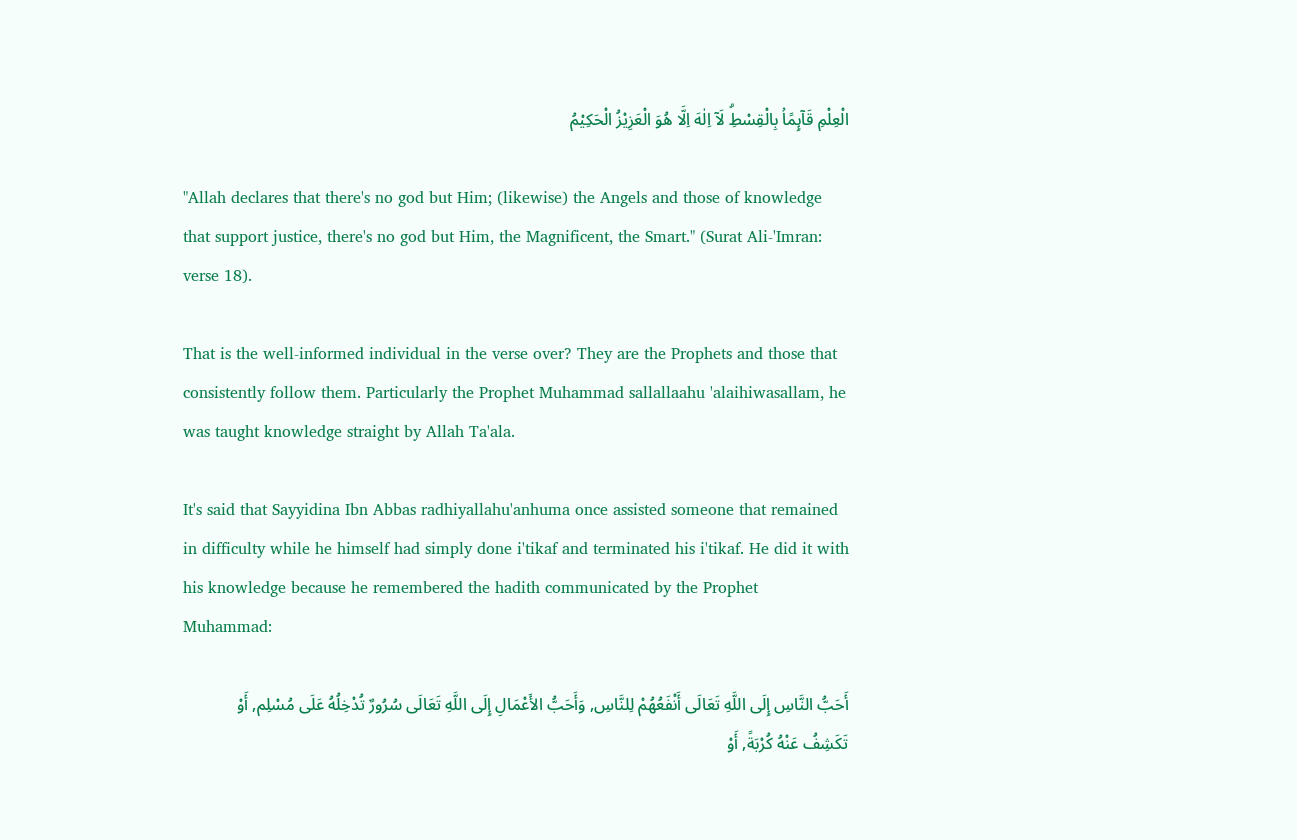الْعِلْمِ قَاۤىِٕمًاۢ بِالْقِسْطِۗ لَآ اِلٰهَ اِلَّا هُوَ الْعَزِيْزُ الْحَكِيْمُ

"Allah declares that there's no god but Him; (likewise) the Angels and those of knowledge that support justice, there's no god but Him, the Magnificent, the Smart." (Surat Ali-'Imran: verse 18).

That is the well-informed individual in the verse over? They are the Prophets and those that consistently follow them. Particularly the Prophet Muhammad sallallaahu 'alaihiwasallam, he was taught knowledge straight by Allah Ta'ala.

It's said that Sayyidina Ibn Abbas radhiyallahu'anhuma once assisted someone that remained in difficulty while he himself had simply done i'tikaf and terminated his i'tikaf. He did it with his knowledge because he remembered the hadith communicated by the Prophet Muhammad:

أَحَبُّ النَّاسِ إِلَى اللَّهِ تَعَالَى أَنْفَعُهُمْ لِلنَّاسِ, وَأَحَبُّ الأَعْمَالِ إِلَى اللَّهِ تَعَالَى سُرُورٌ تُدْخِلُهُ عَلَى مُسْلِم, أَوْ تَكَشِفُ عَنْهُ كُرْبَةً, أَوْ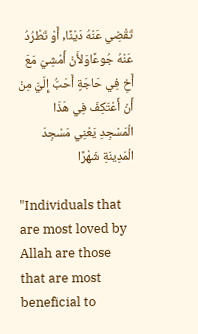تَقْضِي عَنْهُ دَيْنًا, أَوْ تَطْرُدُ عَنْهُ جُوعًاوَلأَنْ أَمْشِيَ مَعَ أَخِ فِي حَاجَةٍ أَحَبُّ إِلَيَّ مِنْ أَنْ أَعْتَكِفَ فِي هَذَا الْمَسْجِدِ يَعْنِي مَسْجِدَ الْمَدِينَةِ شَهْرًا

"Individuals that are most loved by Allah are those that are most beneficial to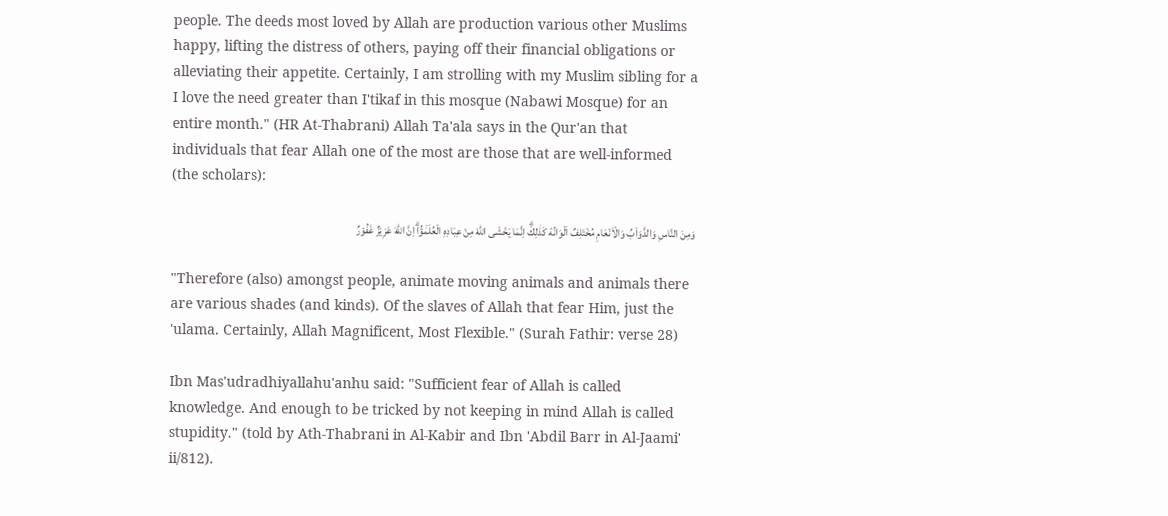people. The deeds most loved by Allah are production various other Muslims happy, lifting the distress of others, paying off their financial obligations or alleviating their appetite. Certainly, I am strolling with my Muslim sibling for a I love the need greater than I'tikaf in this mosque (Nabawi Mosque) for an entire month." (HR At-Thabrani) Allah Ta'ala says in the Qur'an that individuals that fear Allah one of the most are those that are well-informed (the scholars):

وَمِنَ النَّاسِ وَالدَّوَاۤبِّ وَالْاَنْعَامِ مُخْتَلِفٌ اَلْوَانُهٗ كَذٰلِكَۗ اِنَّمَا يَخْشَى اللّٰهَ مِنْ عِبَادِهِ الْعُلَمٰۤؤُاۗ اِنَّ اللّٰهَ عَزِيْزٌ غَفُوْرٌ

"Therefore (also) amongst people, animate moving animals and animals there are various shades (and kinds). Of the slaves of Allah that fear Him, just the 'ulama. Certainly, Allah Magnificent, Most Flexible." (Surah Fathir: verse 28)

Ibn Mas'udradhiyallahu'anhu said: "Sufficient fear of Allah is called knowledge. And enough to be tricked by not keeping in mind Allah is called stupidity." (told by Ath-Thabrani in Al-Kabir and Ibn 'Abdil Barr in Al-Jaami' ii/812).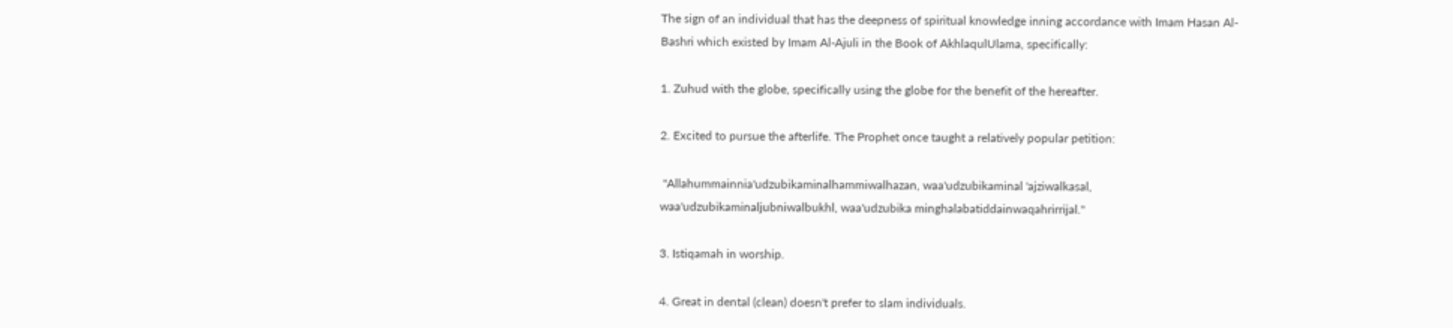The sign of an individual that has the deepness of spiritual knowledge inning accordance with Imam Hasan Al-Bashri which existed by Imam Al-Ajuli in the Book of AkhlaqulUlama, specifically:

1. Zuhud with the globe, specifically using the globe for the benefit of the hereafter.

2. Excited to pursue the afterlife. The Prophet once taught a relatively popular petition:

 "Allahummainnia'udzubikaminalhammiwalhazan, waa'udzubikaminal 'ajziwalkasal, waa'udzubikaminaljubniwalbukhl, waa'udzubika minghalabatiddainwaqahrirrijal."

3. Istiqamah in worship.

4. Great in dental (clean) doesn't prefer to slam individuals.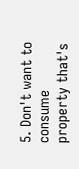5. Don't want to consume property that's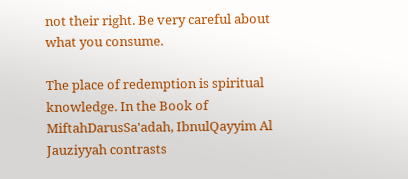not their right. Be very careful about what you consume.

The place of redemption is spiritual knowledge. In the Book of MiftahDarusSa'adah, IbnulQayyim Al Jauziyyah contrasts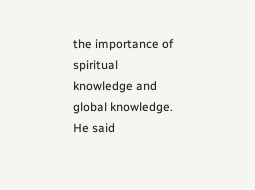the importance of spiritual knowledge and global knowledge. He said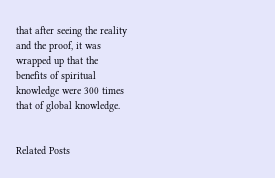that after seeing the reality and the proof, it was wrapped up that the benefits of spiritual knowledge were 300 times that of global knowledge.


Related Posts